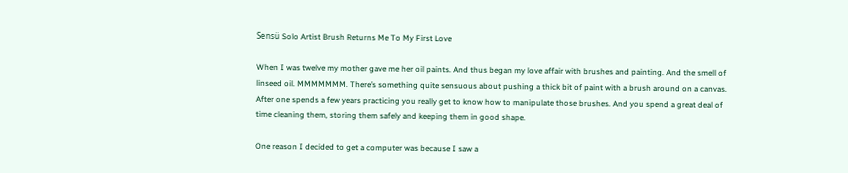Sensü Solo Artist Brush Returns Me To My First Love

When I was twelve my mother gave me her oil paints. And thus began my love affair with brushes and painting. And the smell of linseed oil. MMMMMMM. There’s something quite sensuous about pushing a thick bit of paint with a brush around on a canvas. After one spends a few years practicing you really get to know how to manipulate those brushes. And you spend a great deal of time cleaning them, storing them safely and keeping them in good shape.

One reason I decided to get a computer was because I saw a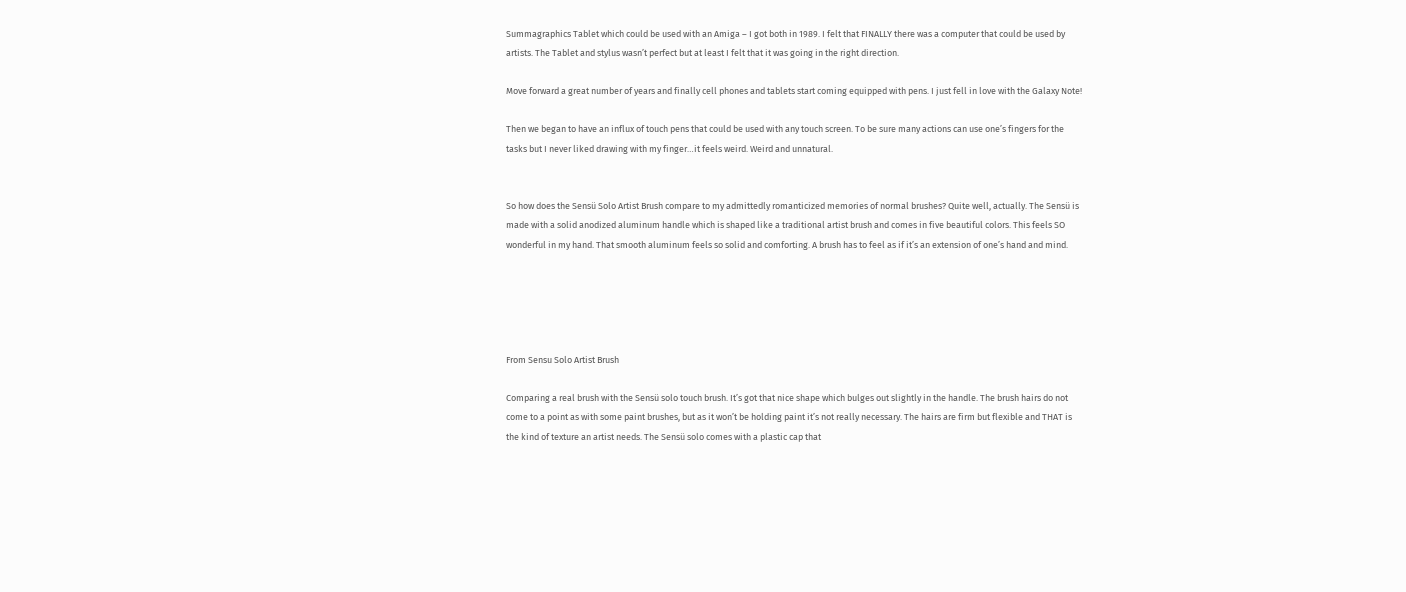Summagraphics Tablet which could be used with an Amiga – I got both in 1989. I felt that FINALLY there was a computer that could be used by artists. The Tablet and stylus wasn’t perfect but at least I felt that it was going in the right direction.

Move forward a great number of years and finally cell phones and tablets start coming equipped with pens. I just fell in love with the Galaxy Note!

Then we began to have an influx of touch pens that could be used with any touch screen. To be sure many actions can use one’s fingers for the tasks but I never liked drawing with my finger…it feels weird. Weird and unnatural.


So how does the Sensü Solo Artist Brush compare to my admittedly romanticized memories of normal brushes? Quite well, actually. The Sensü is made with a solid anodized aluminum handle which is shaped like a traditional artist brush and comes in five beautiful colors. This feels SO wonderful in my hand. That smooth aluminum feels so solid and comforting. A brush has to feel as if it’s an extension of one’s hand and mind.





From Sensu Solo Artist Brush

Comparing a real brush with the Sensü solo touch brush. It’s got that nice shape which bulges out slightly in the handle. The brush hairs do not come to a point as with some paint brushes, but as it won’t be holding paint it’s not really necessary. The hairs are firm but flexible and THAT is the kind of texture an artist needs. The Sensü solo comes with a plastic cap that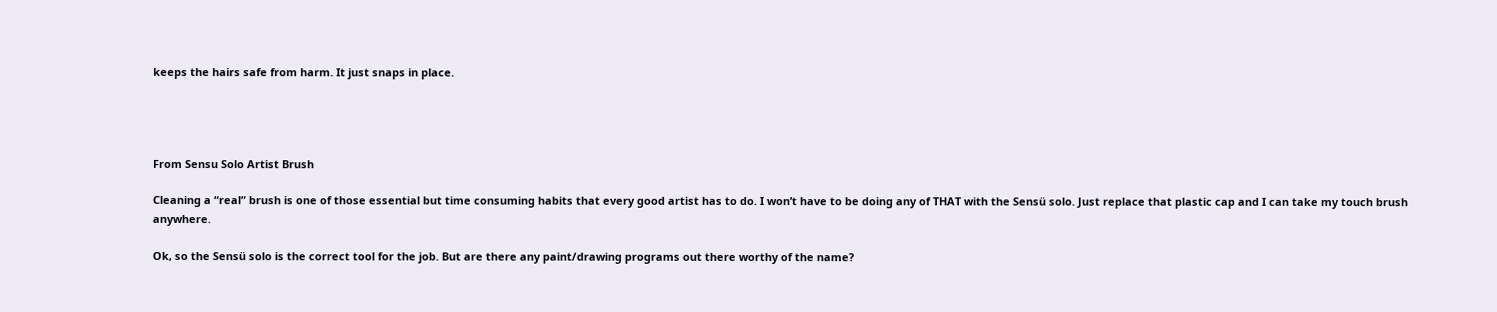keeps the hairs safe from harm. It just snaps in place.




From Sensu Solo Artist Brush

Cleaning a “real” brush is one of those essential but time consuming habits that every good artist has to do. I won’t have to be doing any of THAT with the Sensü solo. Just replace that plastic cap and I can take my touch brush anywhere.

Ok, so the Sensü solo is the correct tool for the job. But are there any paint/drawing programs out there worthy of the name?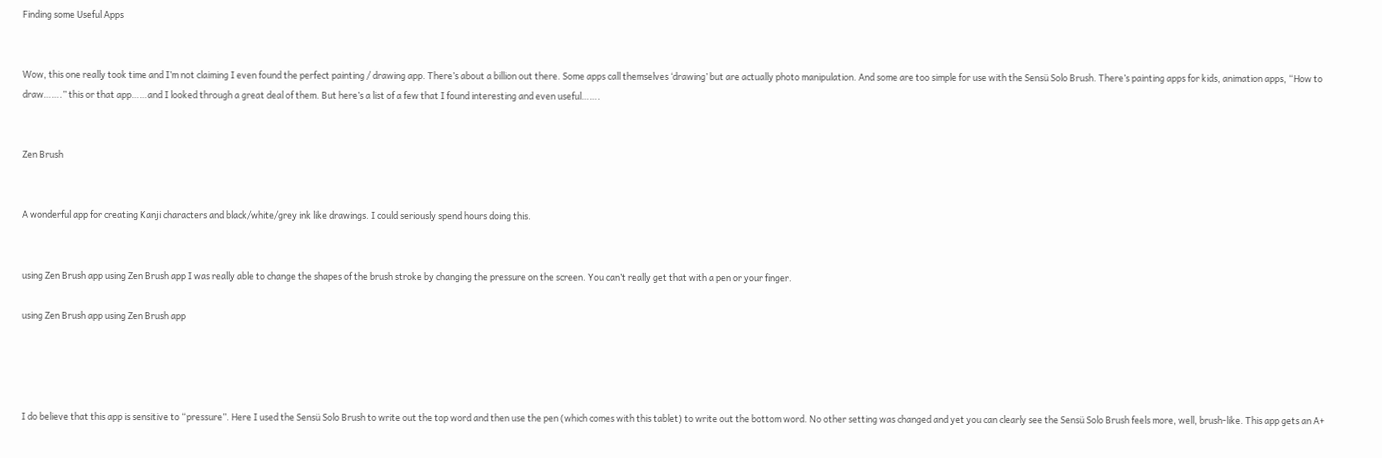Finding some Useful Apps


Wow, this one really took time and I’m not claiming I even found the perfect painting / drawing app. There’s about a billion out there. Some apps call themselves ‘drawing’ but are actually photo manipulation. And some are too simple for use with the Sensü Solo Brush. There’s painting apps for kids, animation apps, “How to draw…….” this or that app……and I looked through a great deal of them. But here’s a list of a few that I found interesting and even useful…….


Zen Brush


A wonderful app for creating Kanji characters and black/white/grey ink like drawings. I could seriously spend hours doing this.


using Zen Brush app using Zen Brush app I was really able to change the shapes of the brush stroke by changing the pressure on the screen. You can’t really get that with a pen or your finger.

using Zen Brush app using Zen Brush app




I do believe that this app is sensitive to “pressure”. Here I used the Sensü Solo Brush to write out the top word and then use the pen (which comes with this tablet) to write out the bottom word. No other setting was changed and yet you can clearly see the Sensü Solo Brush feels more, well, brush-like. This app gets an A+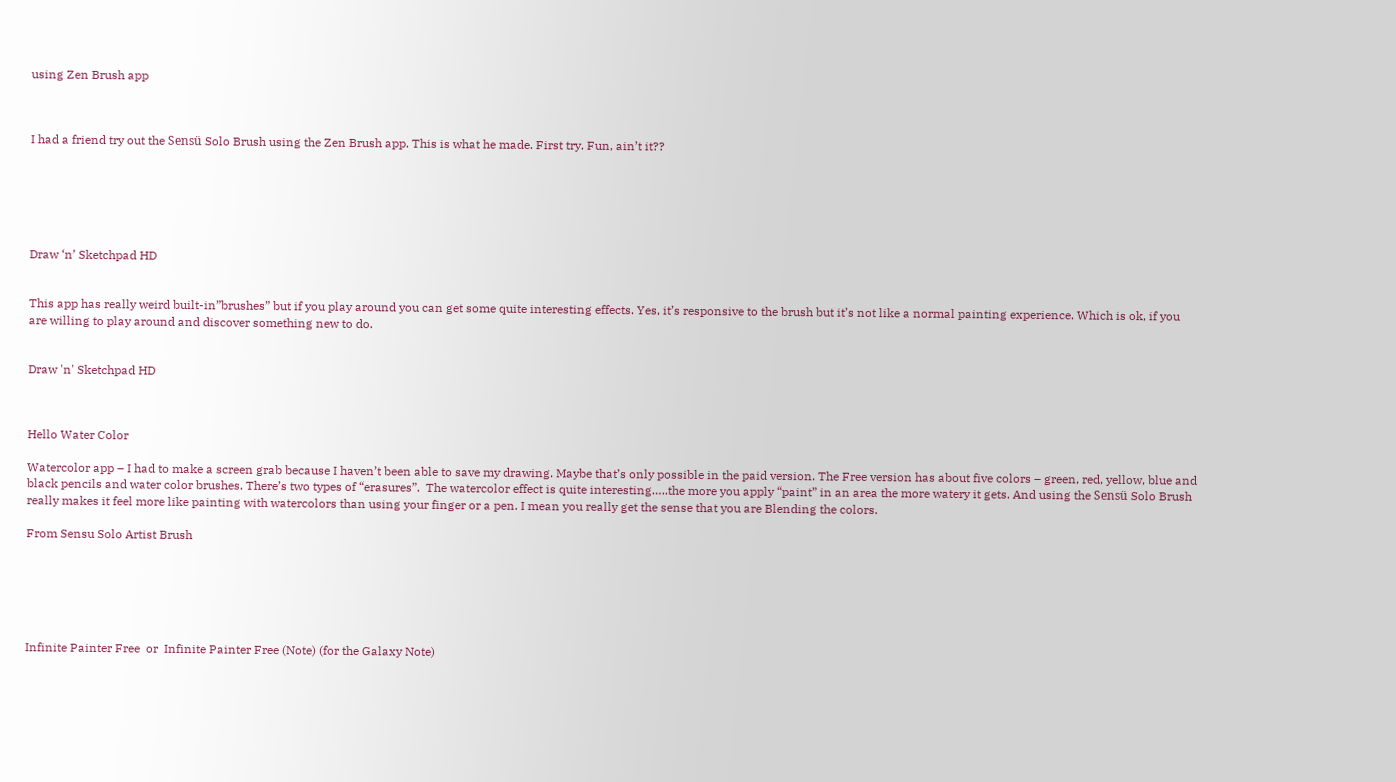using Zen Brush app



I had a friend try out the Sensü Solo Brush using the Zen Brush app. This is what he made. First try. Fun, ain’t it??






Draw ‘n’ Sketchpad HD


This app has really weird built-in”brushes” but if you play around you can get some quite interesting effects. Yes, it’s responsive to the brush but it’s not like a normal painting experience. Which is ok, if you are willing to play around and discover something new to do.


Draw 'n' Sketchpad HD



Hello Water Color

Watercolor app – I had to make a screen grab because I haven’t been able to save my drawing. Maybe that’s only possible in the paid version. The Free version has about five colors – green, red, yellow, blue and black pencils and water color brushes. There’s two types of “erasures”.  The watercolor effect is quite interesting…..the more you apply “paint” in an area the more watery it gets. And using the Sensü Solo Brush really makes it feel more like painting with watercolors than using your finger or a pen. I mean you really get the sense that you are Blending the colors.

From Sensu Solo Artist Brush






Infinite Painter Free  or  Infinite Painter Free (Note) (for the Galaxy Note)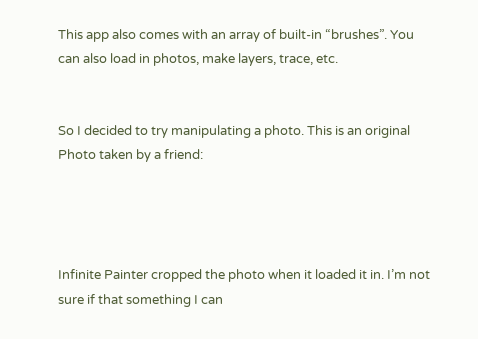This app also comes with an array of built-in “brushes”. You can also load in photos, make layers, trace, etc.


So I decided to try manipulating a photo. This is an original Photo taken by a friend:




Infinite Painter cropped the photo when it loaded it in. I’m not sure if that something I can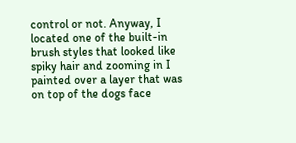control or not. Anyway, I located one of the built-in brush styles that looked like spiky hair and zooming in I painted over a layer that was on top of the dogs face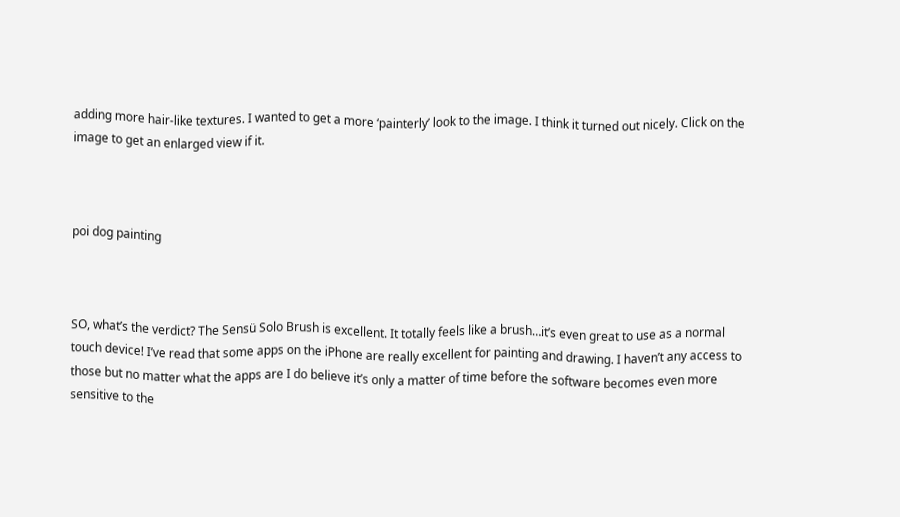adding more hair-like textures. I wanted to get a more ‘painterly’ look to the image. I think it turned out nicely. Click on the image to get an enlarged view if it.



poi dog painting



SO, what’s the verdict? The Sensü Solo Brush is excellent. It totally feels like a brush…it’s even great to use as a normal touch device! I’ve read that some apps on the iPhone are really excellent for painting and drawing. I haven’t any access to those but no matter what the apps are I do believe it’s only a matter of time before the software becomes even more sensitive to the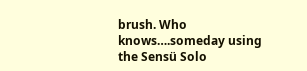brush. Who knows….someday using the Sensü Solo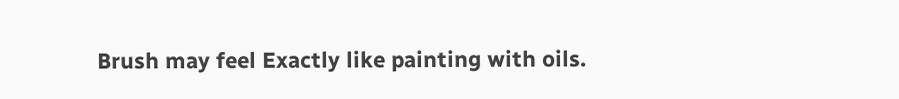Brush may feel Exactly like painting with oils.